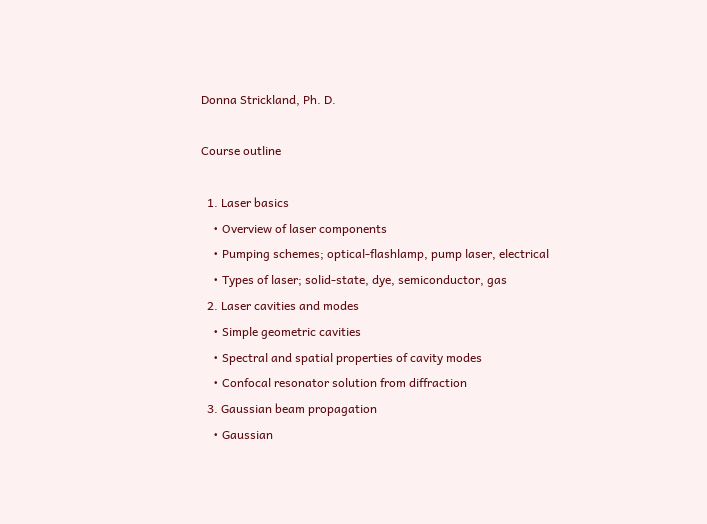Donna Strickland, Ph. D.

Course outline

  1. Laser basics
    • Overview of laser components
    • Pumping schemes; optical-flashlamp, pump laser, electrical
    • Types of laser; solid-state, dye, semiconductor, gas
  2. Laser cavities and modes
    • Simple geometric cavities
    • Spectral and spatial properties of cavity modes
    • Confocal resonator solution from diffraction
  3. Gaussian beam propagation
    • Gaussian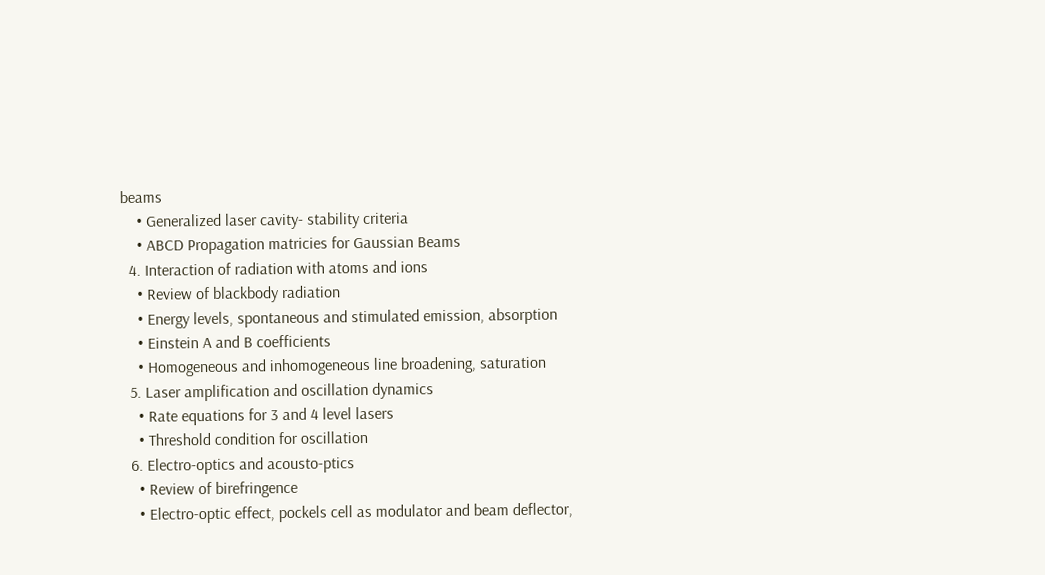beams
    • Generalized laser cavity- stability criteria
    • ABCD Propagation matricies for Gaussian Beams
  4. Interaction of radiation with atoms and ions
    • Review of blackbody radiation
    • Energy levels, spontaneous and stimulated emission, absorption
    • Einstein A and B coefficients
    • Homogeneous and inhomogeneous line broadening, saturation
  5. Laser amplification and oscillation dynamics
    • Rate equations for 3 and 4 level lasers
    • Threshold condition for oscillation
  6. Electro-optics and acousto-ptics
    • Review of birefringence
    • Electro-optic effect, pockels cell as modulator and beam deflector,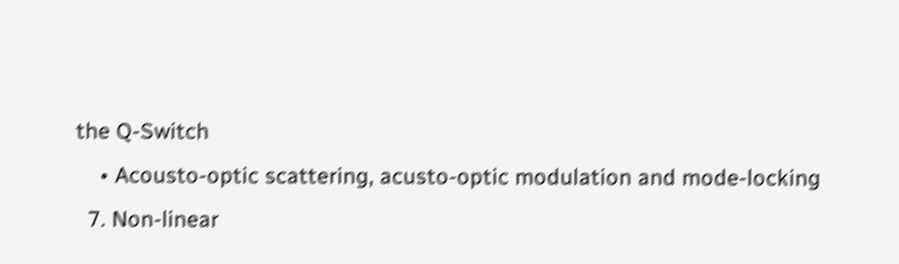the Q-Switch
    • Acousto-optic scattering, acusto-optic modulation and mode-locking
  7. Non-linear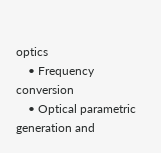optics
    • Frequency conversion
    • Optical parametric generation and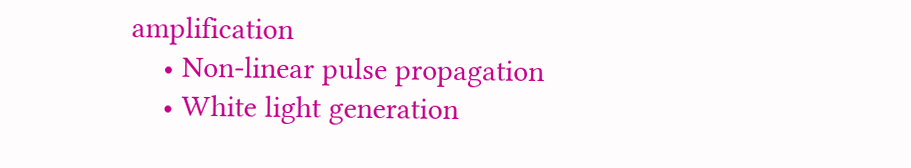amplification
    • Non-linear pulse propagation
    • White light generation